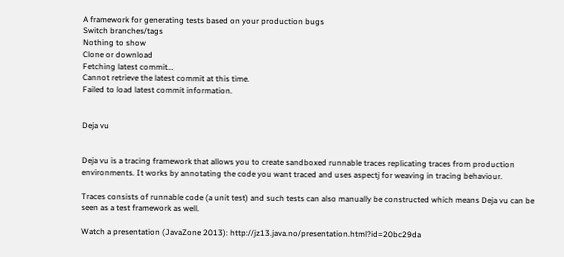A framework for generating tests based on your production bugs
Switch branches/tags
Nothing to show
Clone or download
Fetching latest commit…
Cannot retrieve the latest commit at this time.
Failed to load latest commit information.


Deja vu


Deja vu is a tracing framework that allows you to create sandboxed runnable traces replicating traces from production environments. It works by annotating the code you want traced and uses aspectj for weaving in tracing behaviour.

Traces consists of runnable code (a unit test) and such tests can also manually be constructed which means Deja vu can be seen as a test framework as well.

Watch a presentation (JavaZone 2013): http://jz13.java.no/presentation.html?id=20bc29da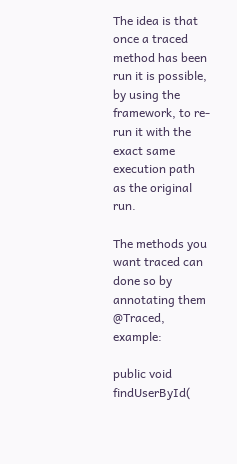The idea is that once a traced method has been run it is possible, by using the framework, to re-run it with the exact same execution path as the original run.

The methods you want traced can done so by annotating them @Traced, example:

public void findUserById(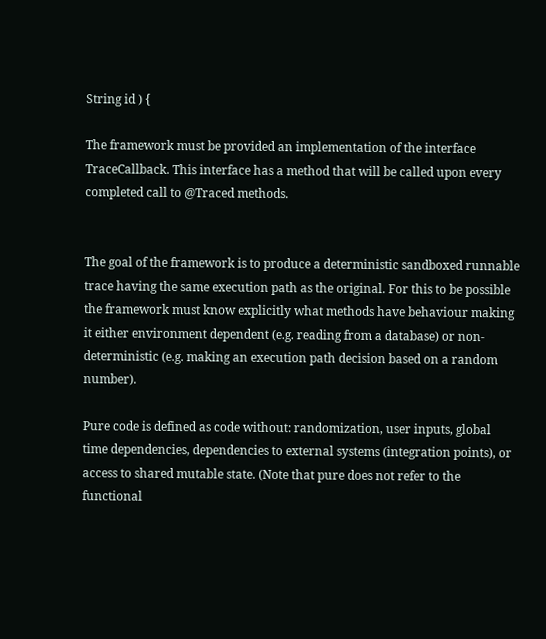String id ) {

The framework must be provided an implementation of the interface TraceCallback. This interface has a method that will be called upon every completed call to @Traced methods.


The goal of the framework is to produce a deterministic sandboxed runnable trace having the same execution path as the original. For this to be possible the framework must know explicitly what methods have behaviour making it either environment dependent (e.g. reading from a database) or non-deterministic (e.g. making an execution path decision based on a random number).

Pure code is defined as code without: randomization, user inputs, global time dependencies, dependencies to external systems (integration points), or access to shared mutable state. (Note that pure does not refer to the functional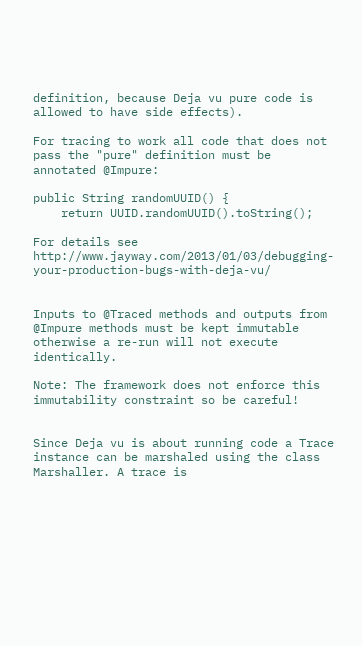definition, because Deja vu pure code is allowed to have side effects).

For tracing to work all code that does not pass the "pure" definition must be annotated @Impure:

public String randomUUID() {
    return UUID.randomUUID().toString();

For details see http://www.jayway.com/2013/01/03/debugging-your-production-bugs-with-deja-vu/


Inputs to @Traced methods and outputs from @Impure methods must be kept immutable otherwise a re-run will not execute identically.

Note: The framework does not enforce this immutability constraint so be careful!


Since Deja vu is about running code a Trace instance can be marshaled using the class Marshaller. A trace is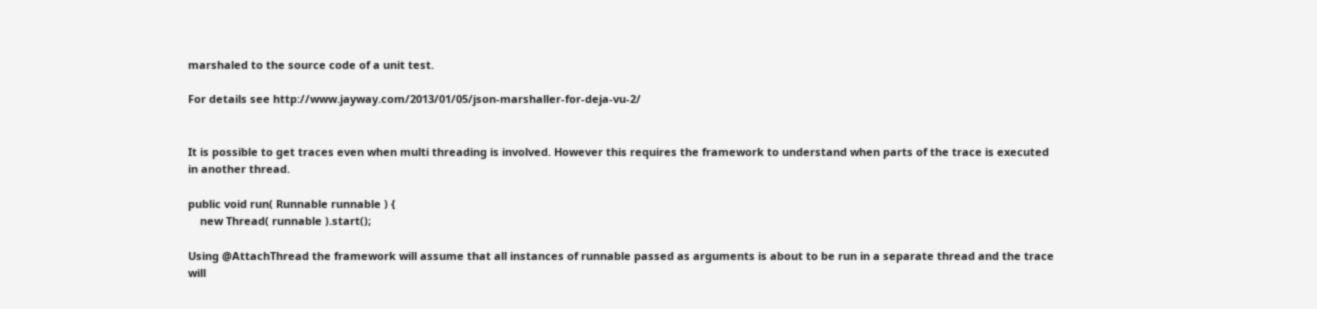marshaled to the source code of a unit test.

For details see http://www.jayway.com/2013/01/05/json-marshaller-for-deja-vu-2/


It is possible to get traces even when multi threading is involved. However this requires the framework to understand when parts of the trace is executed in another thread.

public void run( Runnable runnable ) {
    new Thread( runnable ).start();

Using @AttachThread the framework will assume that all instances of runnable passed as arguments is about to be run in a separate thread and the trace will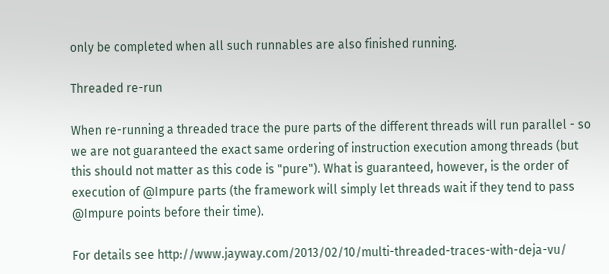only be completed when all such runnables are also finished running.

Threaded re-run

When re-running a threaded trace the pure parts of the different threads will run parallel - so we are not guaranteed the exact same ordering of instruction execution among threads (but this should not matter as this code is "pure"). What is guaranteed, however, is the order of execution of @Impure parts (the framework will simply let threads wait if they tend to pass @Impure points before their time).

For details see http://www.jayway.com/2013/02/10/multi-threaded-traces-with-deja-vu/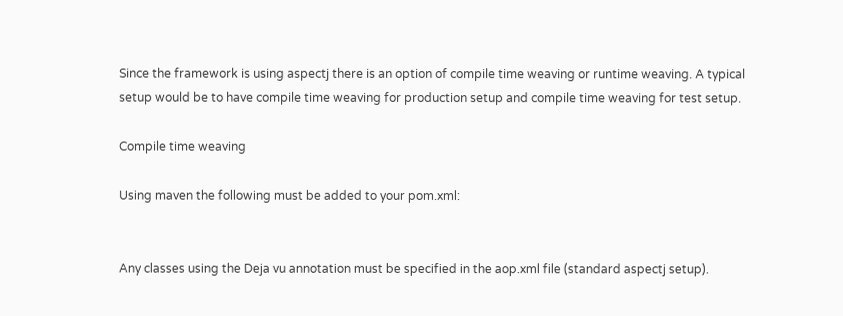Since the framework is using aspectj there is an option of compile time weaving or runtime weaving. A typical setup would be to have compile time weaving for production setup and compile time weaving for test setup.

Compile time weaving

Using maven the following must be added to your pom.xml:


Any classes using the Deja vu annotation must be specified in the aop.xml file (standard aspectj setup).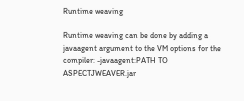Runtime weaving

Runtime weaving can be done by adding a javaagent argument to the VM options for the compiler: -javaagent:PATH TO ASPECTJWEAVER.jar